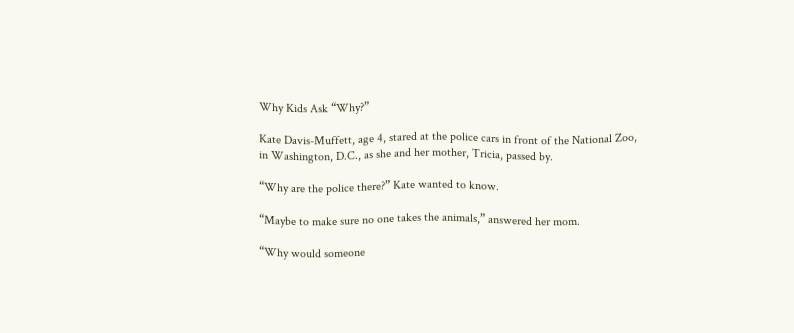Why Kids Ask “Why?”

Kate Davis-Muffett, age 4, stared at the police cars in front of the National Zoo, in Washington, D.C., as she and her mother, Tricia, passed by.

“Why are the police there?” Kate wanted to know.

“Maybe to make sure no one takes the animals,” answered her mom.

“Why would someone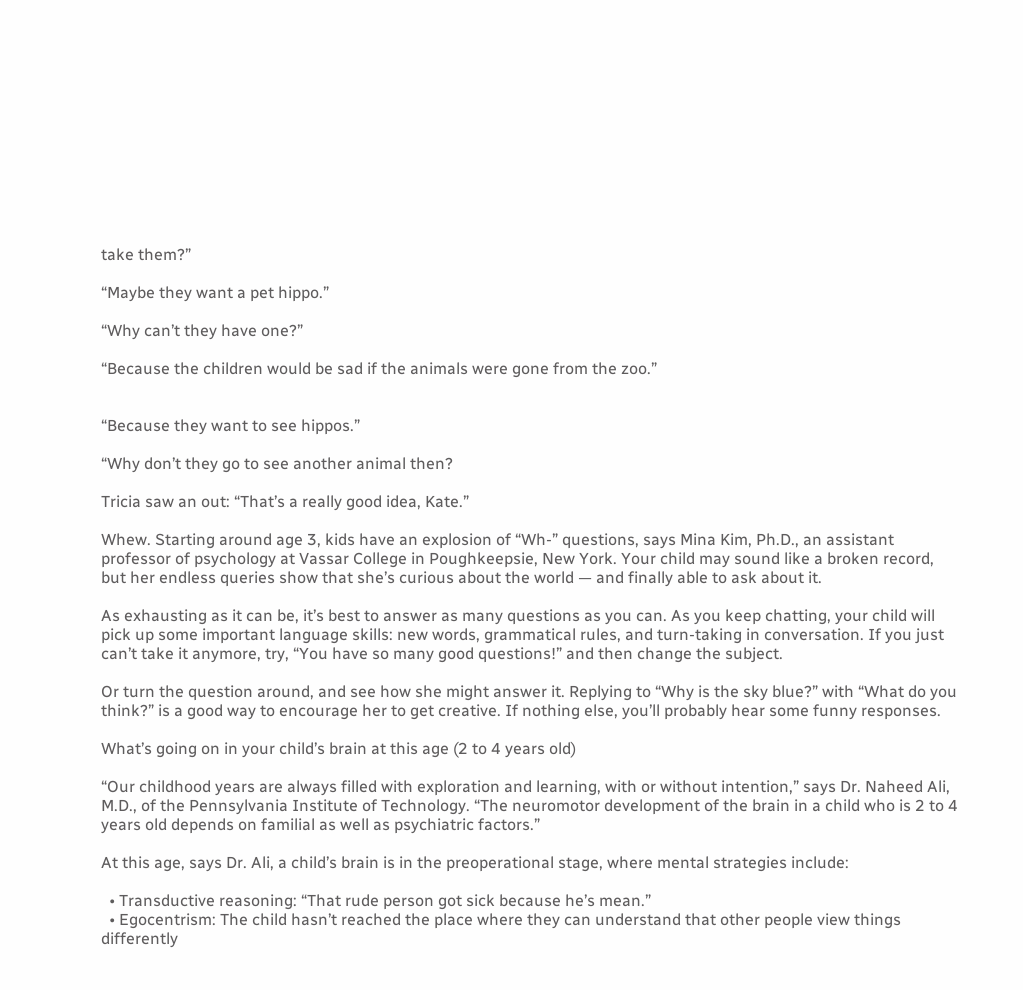take them?”

“Maybe they want a pet hippo.”

“Why can’t they have one?”

“Because the children would be sad if the animals were gone from the zoo.”


“Because they want to see hippos.”

“Why don’t they go to see another animal then?

Tricia saw an out: “That’s a really good idea, Kate.”

Whew. Starting around age 3, kids have an explosion of “Wh-” questions, says Mina Kim, Ph.D., an assistant professor of psychology at Vassar College in Poughkeepsie, New York. Your child may sound like a broken record, but her endless queries show that she’s curious about the world — and finally able to ask about it.

As exhausting as it can be, it’s best to answer as many questions as you can. As you keep chatting, your child will pick up some important language skills: new words, grammatical rules, and turn-taking in conversation. If you just can’t take it anymore, try, “You have so many good questions!” and then change the subject.

Or turn the question around, and see how she might answer it. Replying to “Why is the sky blue?” with “What do you think?” is a good way to encourage her to get creative. If nothing else, you’ll probably hear some funny responses.

What’s going on in your child’s brain at this age (2 to 4 years old)

“Our childhood years are always filled with exploration and learning, with or without intention,” says Dr. Naheed Ali, M.D., of the Pennsylvania Institute of Technology. “The neuromotor development of the brain in a child who is 2 to 4 years old depends on familial as well as psychiatric factors.”

At this age, says Dr. Ali, a child’s brain is in the preoperational stage, where mental strategies include:

  • Transductive reasoning: “That rude person got sick because he’s mean.”
  • Egocentrism: The child hasn’t reached the place where they can understand that other people view things differently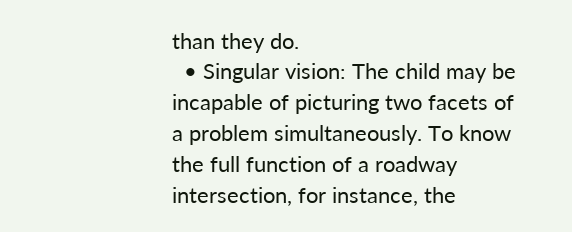than they do.
  • Singular vision: The child may be incapable of picturing two facets of a problem simultaneously. To know the full function of a roadway intersection, for instance, the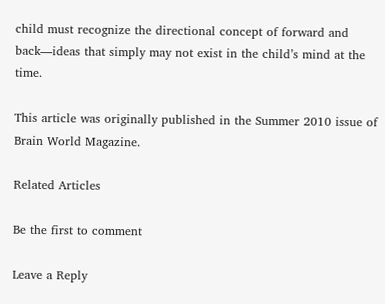child must recognize the directional concept of forward and back—ideas that simply may not exist in the child’s mind at the time.

This article was originally published in the Summer 2010 issue of Brain World Magazine.

Related Articles

Be the first to comment

Leave a Reply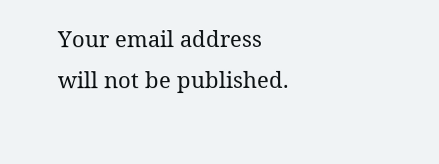Your email address will not be published.